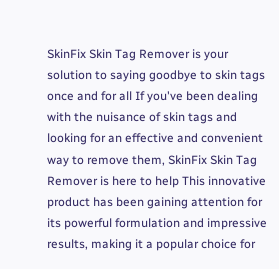SkinFix Skin Tag Remover is your solution to saying goodbye to skin tags once and for all If you've been dealing with the nuisance of skin tags and looking for an effective and convenient way to remove them, SkinFix Skin Tag Remover is here to help This innovative product has been gaining attention for its powerful formulation and impressive results, making it a popular choice for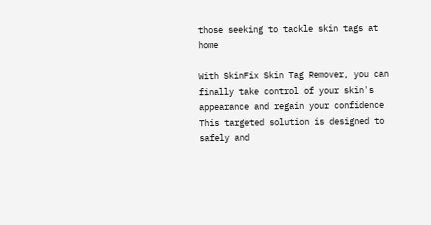those seeking to tackle skin tags at home

With SkinFix Skin Tag Remover, you can finally take control of your skin's appearance and regain your confidence This targeted solution is designed to safely and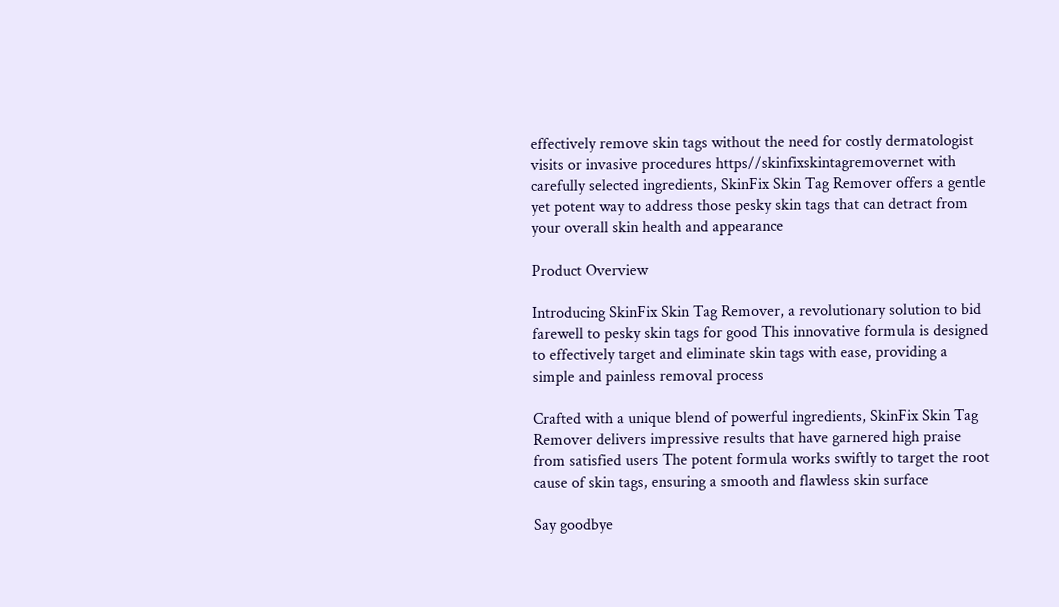effectively remove skin tags without the need for costly dermatologist visits or invasive procedures https//skinfixskintagremovernet with carefully selected ingredients, SkinFix Skin Tag Remover offers a gentle yet potent way to address those pesky skin tags that can detract from your overall skin health and appearance

Product Overview

Introducing SkinFix Skin Tag Remover, a revolutionary solution to bid farewell to pesky skin tags for good This innovative formula is designed to effectively target and eliminate skin tags with ease, providing a simple and painless removal process

Crafted with a unique blend of powerful ingredients, SkinFix Skin Tag Remover delivers impressive results that have garnered high praise from satisfied users The potent formula works swiftly to target the root cause of skin tags, ensuring a smooth and flawless skin surface

Say goodbye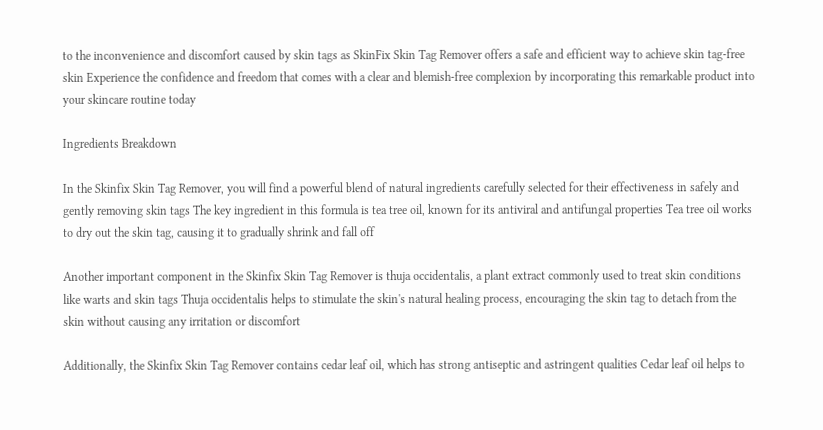to the inconvenience and discomfort caused by skin tags as SkinFix Skin Tag Remover offers a safe and efficient way to achieve skin tag-free skin Experience the confidence and freedom that comes with a clear and blemish-free complexion by incorporating this remarkable product into your skincare routine today

Ingredients Breakdown

In the Skinfix Skin Tag Remover, you will find a powerful blend of natural ingredients carefully selected for their effectiveness in safely and gently removing skin tags The key ingredient in this formula is tea tree oil, known for its antiviral and antifungal properties Tea tree oil works to dry out the skin tag, causing it to gradually shrink and fall off

Another important component in the Skinfix Skin Tag Remover is thuja occidentalis, a plant extract commonly used to treat skin conditions like warts and skin tags Thuja occidentalis helps to stimulate the skin's natural healing process, encouraging the skin tag to detach from the skin without causing any irritation or discomfort

Additionally, the Skinfix Skin Tag Remover contains cedar leaf oil, which has strong antiseptic and astringent qualities Cedar leaf oil helps to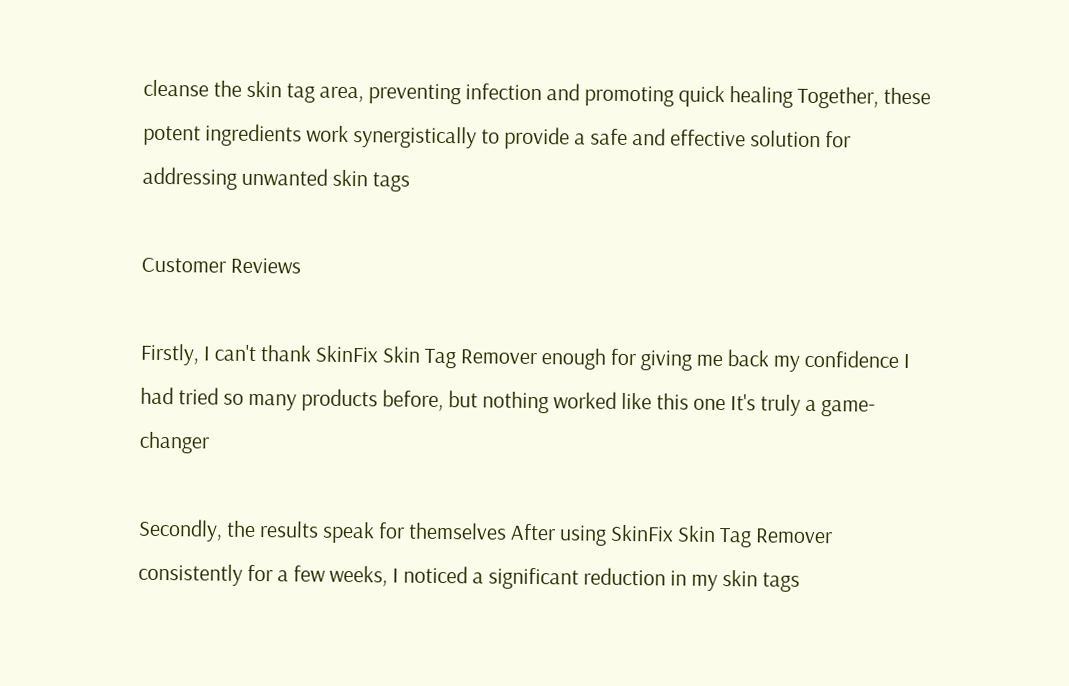cleanse the skin tag area, preventing infection and promoting quick healing Together, these potent ingredients work synergistically to provide a safe and effective solution for addressing unwanted skin tags

Customer Reviews

Firstly, I can't thank SkinFix Skin Tag Remover enough for giving me back my confidence I had tried so many products before, but nothing worked like this one It's truly a game-changer

Secondly, the results speak for themselves After using SkinFix Skin Tag Remover consistently for a few weeks, I noticed a significant reduction in my skin tags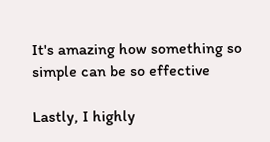It's amazing how something so simple can be so effective

Lastly, I highly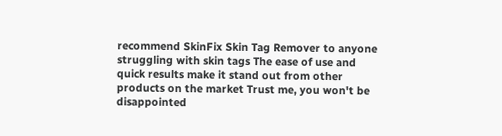recommend SkinFix Skin Tag Remover to anyone struggling with skin tags The ease of use and quick results make it stand out from other products on the market Trust me, you won't be disappointed